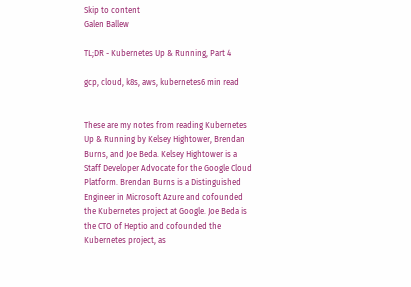Skip to content
Galen Ballew

TL;DR - Kubernetes Up & Running, Part 4

gcp, cloud, k8s, aws, kubernetes6 min read


These are my notes from reading Kubernetes Up & Running by Kelsey Hightower, Brendan Burns, and Joe Beda. Kelsey Hightower is a Staff Developer Advocate for the Google Cloud Platform. Brendan Burns is a Distinguished Engineer in Microsoft Azure and cofounded the Kubernetes project at Google. Joe Beda is the CTO of Heptio and cofounded the Kubernetes project, as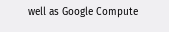well as Google Compute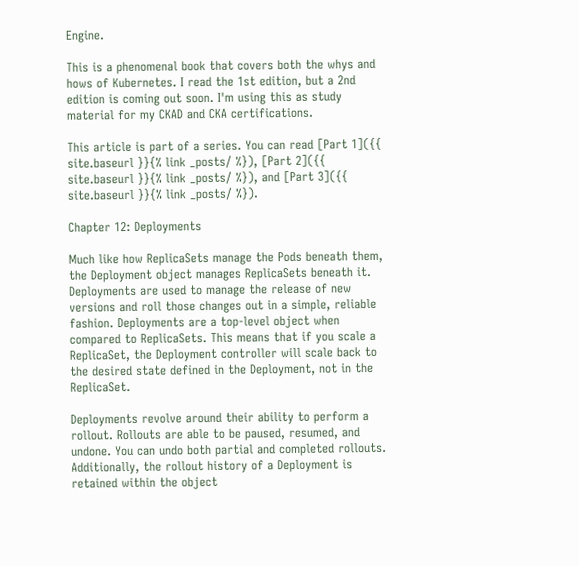Engine.

This is a phenomenal book that covers both the whys and hows of Kubernetes. I read the 1st edition, but a 2nd edition is coming out soon. I'm using this as study material for my CKAD and CKA certifications.

This article is part of a series. You can read [Part 1]({{ site.baseurl }}{% link _posts/ %}), [Part 2]({{ site.baseurl }}{% link _posts/ %}), and [Part 3]({{ site.baseurl }}{% link _posts/ %}).

Chapter 12: Deployments

Much like how ReplicaSets manage the Pods beneath them, the Deployment object manages ReplicaSets beneath it. Deployments are used to manage the release of new versions and roll those changes out in a simple, reliable fashion. Deployments are a top-level object when compared to ReplicaSets. This means that if you scale a ReplicaSet, the Deployment controller will scale back to the desired state defined in the Deployment, not in the ReplicaSet.

Deployments revolve around their ability to perform a rollout. Rollouts are able to be paused, resumed, and undone. You can undo both partial and completed rollouts. Additionally, the rollout history of a Deployment is retained within the object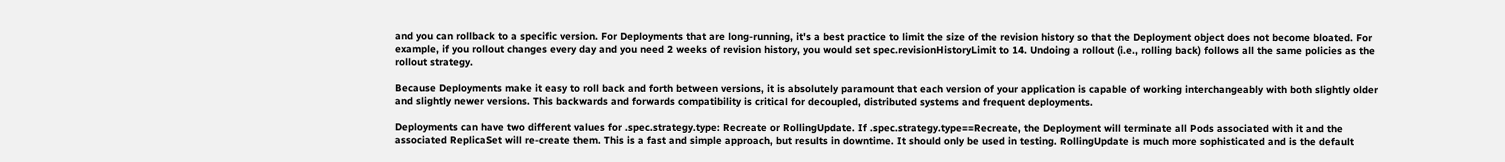and you can rollback to a specific version. For Deployments that are long-running, it's a best practice to limit the size of the revision history so that the Deployment object does not become bloated. For example, if you rollout changes every day and you need 2 weeks of revision history, you would set spec.revisionHistoryLimit to 14. Undoing a rollout (i.e., rolling back) follows all the same policies as the rollout strategy.

Because Deployments make it easy to roll back and forth between versions, it is absolutely paramount that each version of your application is capable of working interchangeably with both slightly older and slightly newer versions. This backwards and forwards compatibility is critical for decoupled, distributed systems and frequent deployments.

Deployments can have two different values for .spec.strategy.type: Recreate or RollingUpdate. If .spec.strategy.type==Recreate, the Deployment will terminate all Pods associated with it and the associated ReplicaSet will re-create them. This is a fast and simple approach, but results in downtime. It should only be used in testing. RollingUpdate is much more sophisticated and is the default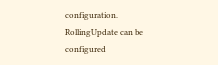configuration. RollingUpdate can be configured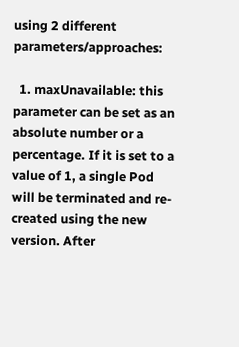using 2 different parameters/approaches:

  1. maxUnavailable: this parameter can be set as an absolute number or a percentage. If it is set to a value of 1, a single Pod will be terminated and re-created using the new version. After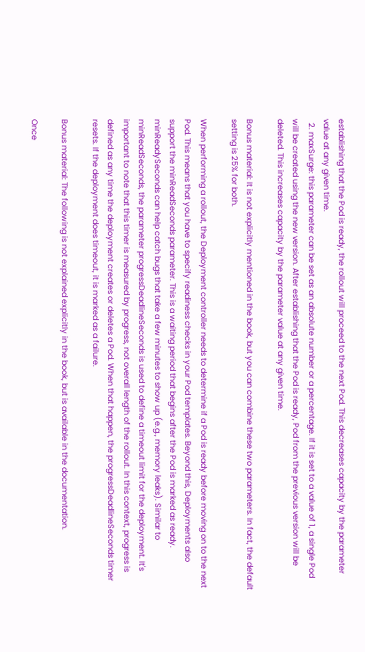establishing that the Pod is ready, the rollout will proceed to the next Pod. This decreases capacity by the parameter value at any given time.
  2. maxSurge: this parameter can be set as an absolute number or a percentage. If it is set to a value of 1, a single Pod will be created using the new version. After establishing that the Pod is ready, Pod from the previous version will be deleted. This increases capacity by the parameter value at any given time.

Bonus material: It is not explicitly mentioned in the book, but you can combine these two parameters. In fact, the default setting is 25% for both.

When performing a rollout, the Deployment controller needs to determine if a Pod is ready before moving on to the next Pod. This means that you have to specify readiness checks in your Pod templates. Beyond this, Deployments also support the minReadSeconds parameter. This is a waiting period that begins after the Pod is marked as ready. minReadySeconds can help catch bugs that take a few minutes to show up (e.g., memory leaks). Similar to minReadSeconds, the parameter progressDeadlineSeconds is used to define a timeout limit for the deployment. It's important to note that this timer is measured by progress, not overall length of the rollout. In this context, progress is defined as any time the deployment creates or deletes a Pod. When that happen, the progressDeadlineSeconds timer resets. If the deployment does timeout, it is marked as a failure.

Bonus material: The following is not explained explicitly in the book, but is available in the documentation.

Once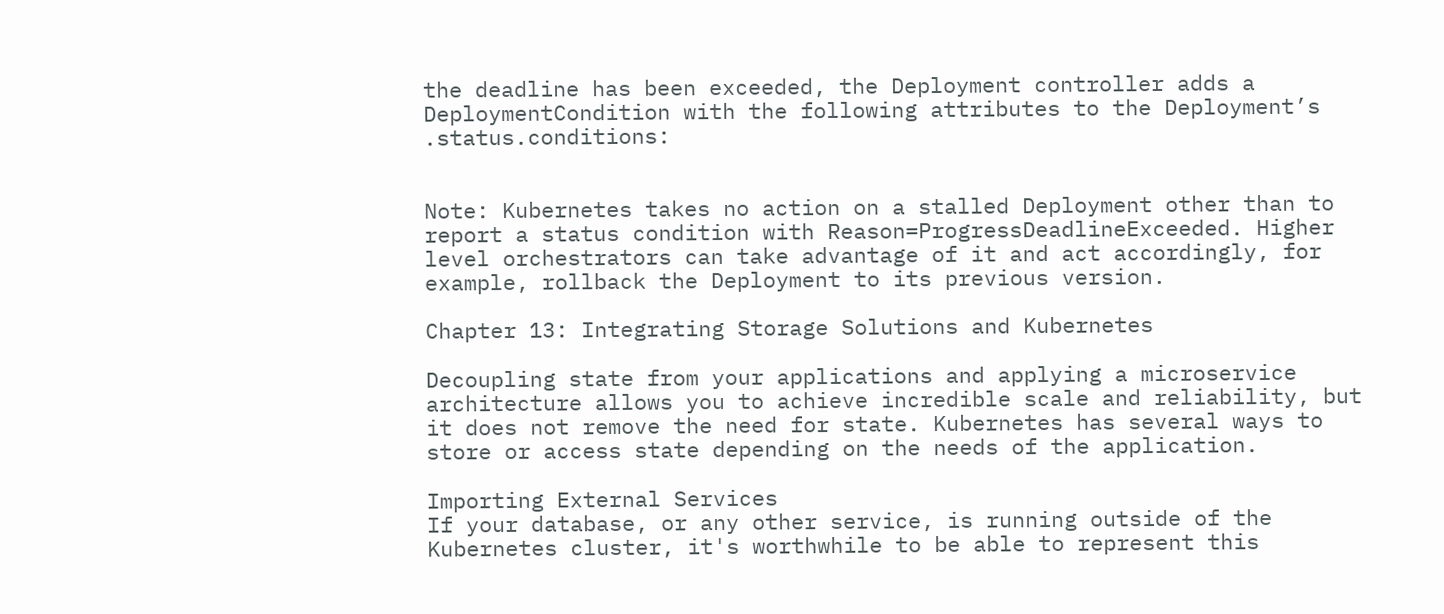the deadline has been exceeded, the Deployment controller adds a DeploymentCondition with the following attributes to the Deployment’s .status.conditions:


Note: Kubernetes takes no action on a stalled Deployment other than to report a status condition with Reason=ProgressDeadlineExceeded. Higher level orchestrators can take advantage of it and act accordingly, for example, rollback the Deployment to its previous version.

Chapter 13: Integrating Storage Solutions and Kubernetes

Decoupling state from your applications and applying a microservice architecture allows you to achieve incredible scale and reliability, but it does not remove the need for state. Kubernetes has several ways to store or access state depending on the needs of the application.

Importing External Services
If your database, or any other service, is running outside of the Kubernetes cluster, it's worthwhile to be able to represent this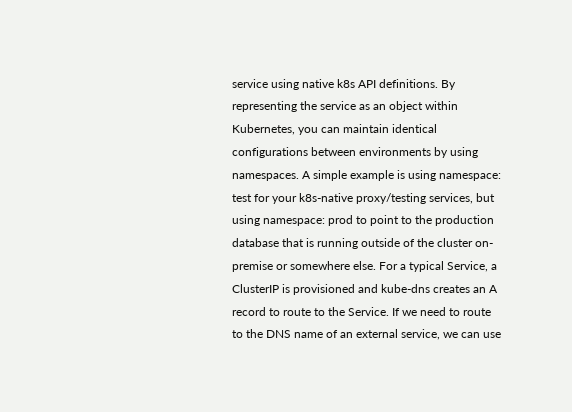service using native k8s API definitions. By representing the service as an object within Kubernetes, you can maintain identical configurations between environments by using namespaces. A simple example is using namespace: test for your k8s-native proxy/testing services, but using namespace: prod to point to the production database that is running outside of the cluster on-premise or somewhere else. For a typical Service, a ClusterIP is provisioned and kube-dns creates an A record to route to the Service. If we need to route to the DNS name of an external service, we can use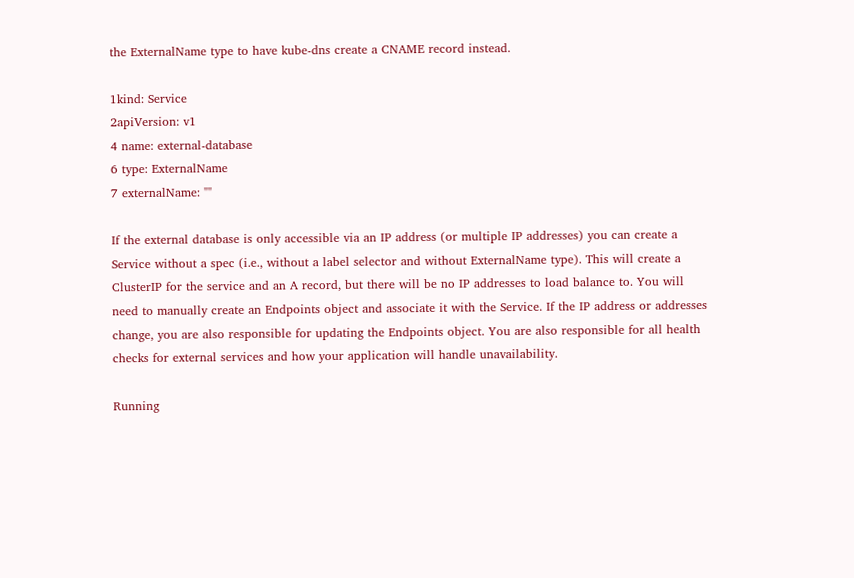the ExternalName type to have kube-dns create a CNAME record instead.

1kind: Service
2apiVersion: v1
4 name: external-database
6 type: ExternalName
7 externalName: ""

If the external database is only accessible via an IP address (or multiple IP addresses) you can create a Service without a spec (i.e., without a label selector and without ExternalName type). This will create a ClusterIP for the service and an A record, but there will be no IP addresses to load balance to. You will need to manually create an Endpoints object and associate it with the Service. If the IP address or addresses change, you are also responsible for updating the Endpoints object. You are also responsible for all health checks for external services and how your application will handle unavailability.

Running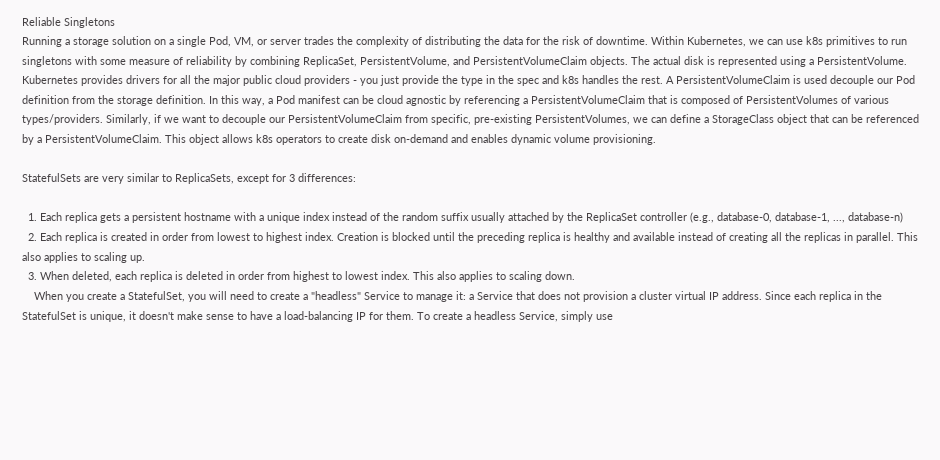Reliable Singletons
Running a storage solution on a single Pod, VM, or server trades the complexity of distributing the data for the risk of downtime. Within Kubernetes, we can use k8s primitives to run singletons with some measure of reliability by combining ReplicaSet, PersistentVolume, and PersistentVolumeClaim objects. The actual disk is represented using a PersistentVolume. Kubernetes provides drivers for all the major public cloud providers - you just provide the type in the spec and k8s handles the rest. A PersistentVolumeClaim is used decouple our Pod definition from the storage definition. In this way, a Pod manifest can be cloud agnostic by referencing a PersistentVolumeClaim that is composed of PersistentVolumes of various types/providers. Similarly, if we want to decouple our PersistentVolumeClaim from specific, pre-existing PersistentVolumes, we can define a StorageClass object that can be referenced by a PersistentVolumeClaim. This object allows k8s operators to create disk on-demand and enables dynamic volume provisioning.

StatefulSets are very similar to ReplicaSets, except for 3 differences:

  1. Each replica gets a persistent hostname with a unique index instead of the random suffix usually attached by the ReplicaSet controller (e.g., database-0, database-1, ..., database-n)
  2. Each replica is created in order from lowest to highest index. Creation is blocked until the preceding replica is healthy and available instead of creating all the replicas in parallel. This also applies to scaling up.
  3. When deleted, each replica is deleted in order from highest to lowest index. This also applies to scaling down.
    When you create a StatefulSet, you will need to create a "headless" Service to manage it: a Service that does not provision a cluster virtual IP address. Since each replica in the StatefulSet is unique, it doesn't make sense to have a load-balancing IP for them. To create a headless Service, simply use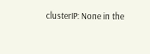clusterIP: None in the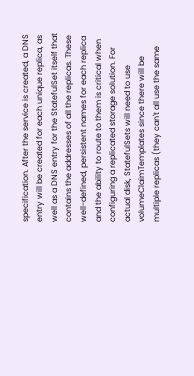specification. After the service is created, a DNS entry will be created for each unique replica, as well as a DNS entry for the StatefulSet itself that contains the addresses of all the replicas. These well-defined, persistent names for each replica and the ability to route to them is critical when configuring a replicated storage solution. For actual disk, StatefulSets will need to use volumeClaimTemplates since there will be multiple replicas (they can't all use the same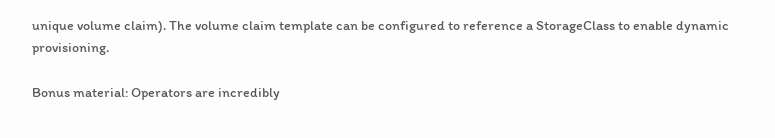unique volume claim). The volume claim template can be configured to reference a StorageClass to enable dynamic provisioning.

Bonus material: Operators are incredibly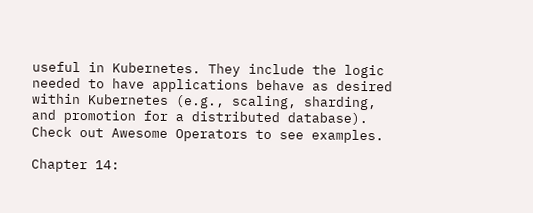useful in Kubernetes. They include the logic needed to have applications behave as desired within Kubernetes (e.g., scaling, sharding, and promotion for a distributed database). Check out Awesome Operators to see examples.

Chapter 14: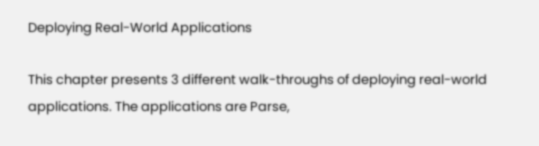Deploying Real-World Applications

This chapter presents 3 different walk-throughs of deploying real-world applications. The applications are Parse,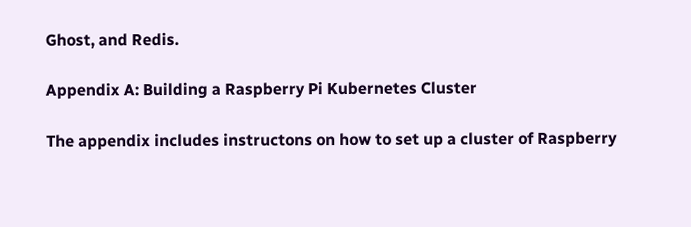Ghost, and Redis.

Appendix A: Building a Raspberry Pi Kubernetes Cluster

The appendix includes instructons on how to set up a cluster of Raspberry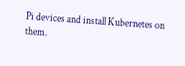Pi devices and install Kubernetes on them.